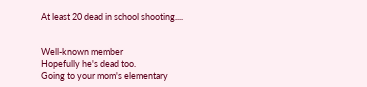At least 20 dead in school shooting....


Well-known member
Hopefully he's dead too.
Going to your mom's elementary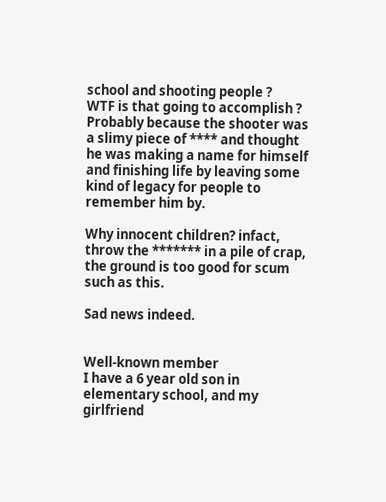school and shooting people ?
WTF is that going to accomplish ?
Probably because the shooter was a slimy piece of **** and thought he was making a name for himself and finishing life by leaving some kind of legacy for people to remember him by.

Why innocent children? infact, throw the ******* in a pile of crap, the ground is too good for scum such as this.

Sad news indeed.


Well-known member
I have a 6 year old son in elementary school, and my girlfriend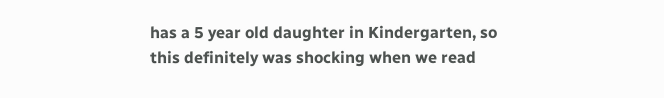has a 5 year old daughter in Kindergarten, so this definitely was shocking when we read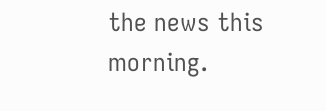the news this morning.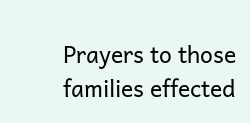Prayers to those families effected